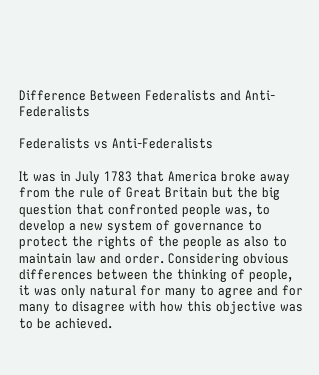Difference Between Federalists and Anti-Federalists

Federalists vs Anti-Federalists

It was in July 1783 that America broke away from the rule of Great Britain but the big question that confronted people was, to develop a new system of governance to protect the rights of the people as also to maintain law and order. Considering obvious differences between the thinking of people, it was only natural for many to agree and for many to disagree with how this objective was to be achieved.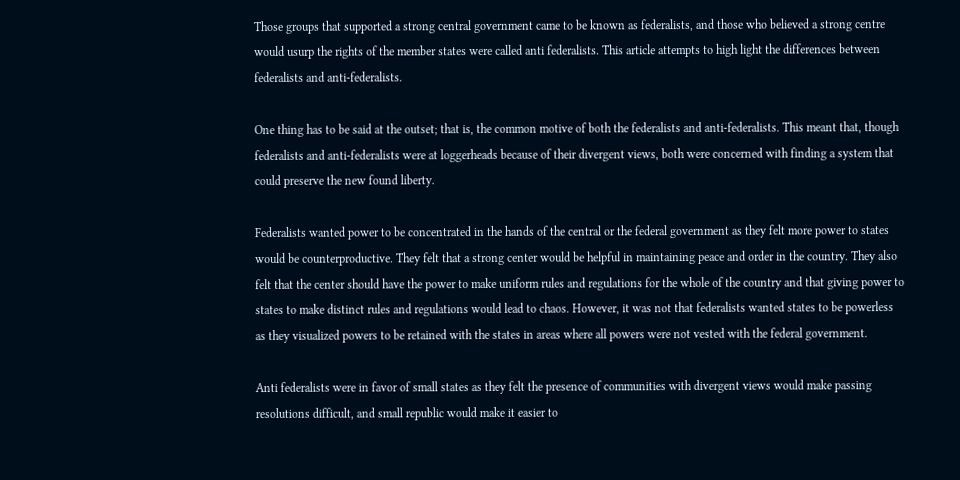Those groups that supported a strong central government came to be known as federalists, and those who believed a strong centre would usurp the rights of the member states were called anti federalists. This article attempts to high light the differences between federalists and anti-federalists.

One thing has to be said at the outset; that is, the common motive of both the federalists and anti-federalists. This meant that, though federalists and anti-federalists were at loggerheads because of their divergent views, both were concerned with finding a system that could preserve the new found liberty.

Federalists wanted power to be concentrated in the hands of the central or the federal government as they felt more power to states would be counterproductive. They felt that a strong center would be helpful in maintaining peace and order in the country. They also felt that the center should have the power to make uniform rules and regulations for the whole of the country and that giving power to states to make distinct rules and regulations would lead to chaos. However, it was not that federalists wanted states to be powerless as they visualized powers to be retained with the states in areas where all powers were not vested with the federal government.

Anti federalists were in favor of small states as they felt the presence of communities with divergent views would make passing resolutions difficult, and small republic would make it easier to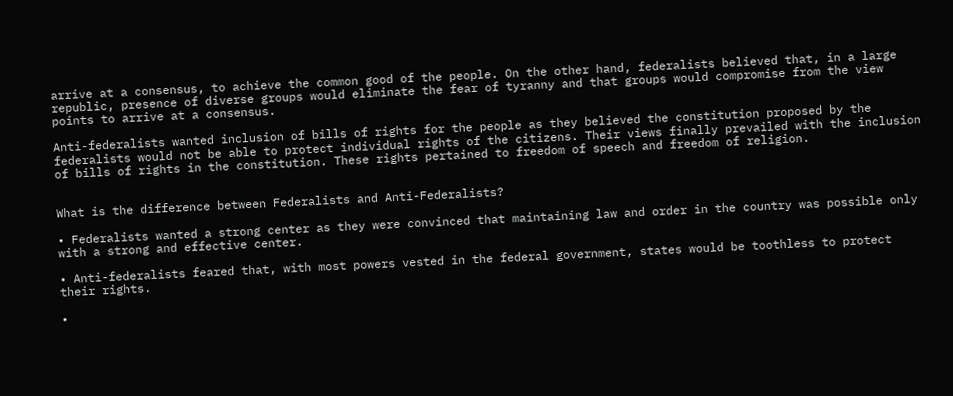arrive at a consensus, to achieve the common good of the people. On the other hand, federalists believed that, in a large republic, presence of diverse groups would eliminate the fear of tyranny and that groups would compromise from the view points to arrive at a consensus.

Anti-federalists wanted inclusion of bills of rights for the people as they believed the constitution proposed by the federalists would not be able to protect individual rights of the citizens. Their views finally prevailed with the inclusion of bills of rights in the constitution. These rights pertained to freedom of speech and freedom of religion.


What is the difference between Federalists and Anti-Federalists?

• Federalists wanted a strong center as they were convinced that maintaining law and order in the country was possible only with a strong and effective center.

• Anti-federalists feared that, with most powers vested in the federal government, states would be toothless to protect their rights.

•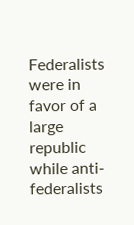Federalists were in favor of a large republic while anti-federalists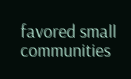favored small communities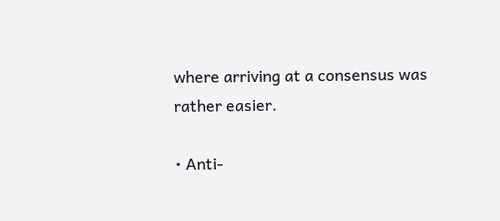where arriving at a consensus was rather easier.

• Anti-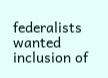federalists wanted inclusion of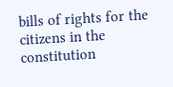bills of rights for the citizens in the constitution